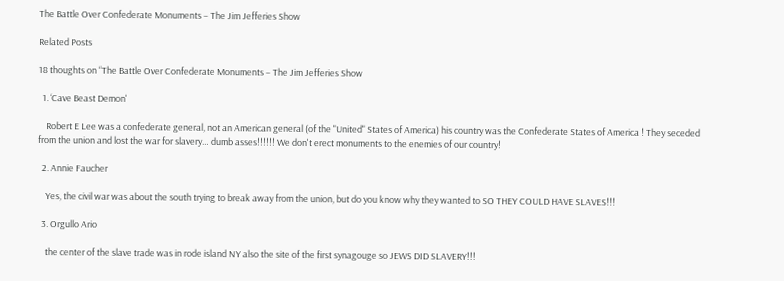The Battle Over Confederate Monuments – The Jim Jefferies Show

Related Posts

18 thoughts on “The Battle Over Confederate Monuments – The Jim Jefferies Show

  1. ‘Cave Beast Demon'

    Robert E Lee was a confederate general, not an American general (of the "United" States of America) his country was the Confederate States of America ! They seceded from the union and lost the war for slavery… dumb asses!!!!!! We don't erect monuments to the enemies of our country!

  2. Annie Faucher

    Yes, the civil war was about the south trying to break away from the union, but do you know why they wanted to SO THEY COULD HAVE SLAVES!!!

  3. Orgullo Ario

    the center of the slave trade was in rode island NY also the site of the first synagouge so JEWS DID SLAVERY!!!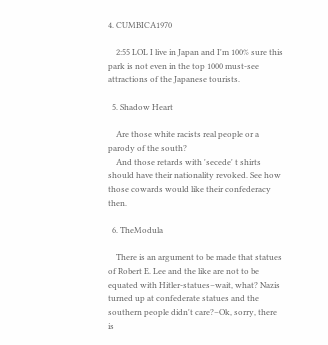4. CUMBICA1970

    2:55 LOL I live in Japan and I'm 100% sure this park is not even in the top 1000 must-see attractions of the Japanese tourists.

  5. Shadow Heart

    Are those white racists real people or a parody of the south?
    And those retards with 'secede' t shirts should have their nationality revoked. See how those cowards would like their confederacy then.

  6. TheModula

    There is an argument to be made that statues of Robert E. Lee and the like are not to be equated with Hitler-statues–wait, what? Nazis turned up at confederate statues and the southern people didn't care?–Ok, sorry, there is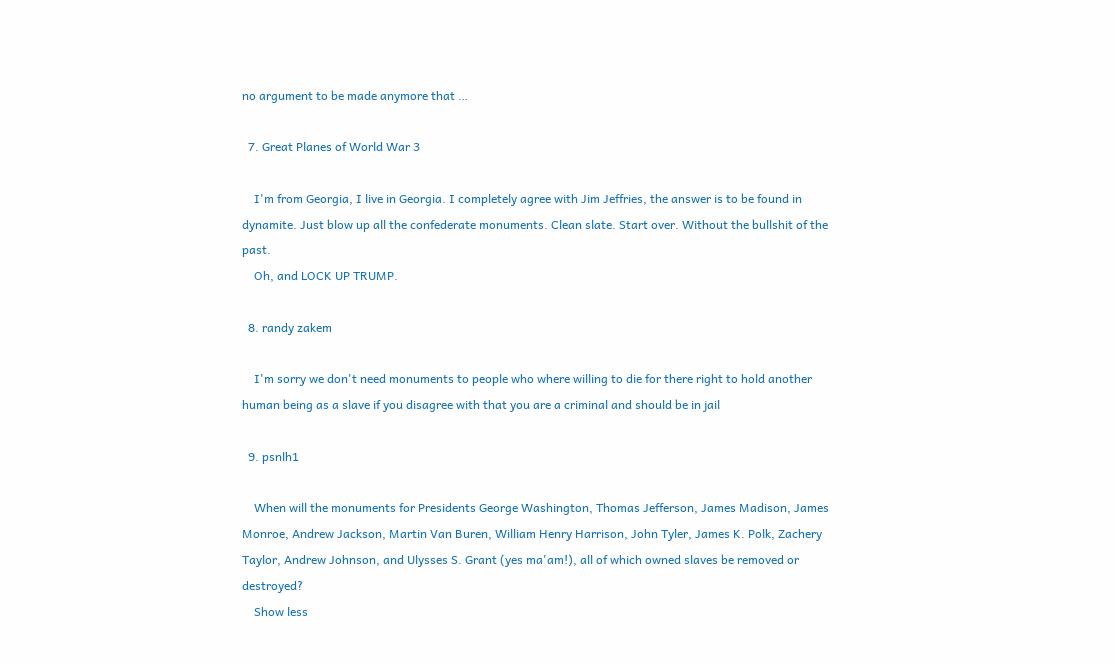no argument to be made anymore that …

  7. Great Planes of World War 3

    I'm from Georgia, I live in Georgia. I completely agree with Jim Jeffries, the answer is to be found in dynamite. Just blow up all the confederate monuments. Clean slate. Start over. Without the bullshit of the past.
    Oh, and LOCK UP TRUMP.

  8. randy zakem

    I'm sorry we don't need monuments to people who where willing to die for there right to hold another human being as a slave if you disagree with that you are a criminal and should be in jail

  9. psnlh1

    When will the monuments for Presidents George Washington, Thomas Jefferson, James Madison, James Monroe, Andrew Jackson, Martin Van Buren, William Henry Harrison, John Tyler, James K. Polk, Zachery Taylor, Andrew Johnson, and Ulysses S. Grant (yes ma'am!), all of which owned slaves be removed or destroyed?
    Show less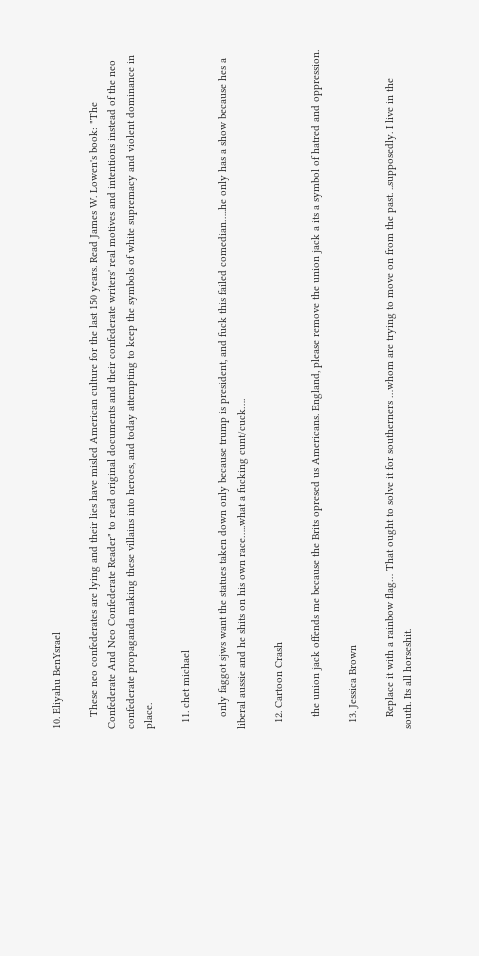10. Eliyahu BenYsrael

    These neo confederates are lying and their lies have misled American culture for the last 150 years. Read James W. Lowen's book: "The Confederate And Neo Confederate Reader" to read original documents and their confederate writers' real motives and intentions instead of the neo confederate propaganda making these villains into heroes, and today attempting to keep the symbols of white supremacy and violent dominance in place.

  11. chet michael

    only faggot sjws want the statues taken down only because trump is president, and fuck this failed comedian…..he only has a show because hes a liberal aussie and he shits on his own race…..what a fucking cunt/cuck….

  12. Cartoon Crash

    the union jack offends me because the Brits opresed us Americans. England, please remove the union jack a its a symbol of hatred and oppression.

  13. Jessica Brown

    Replace it with a rainbow flag… That ought to solve it for southerners …whom are trying to move on from the past. ..supposedly. I live in the south. Its all horseshit.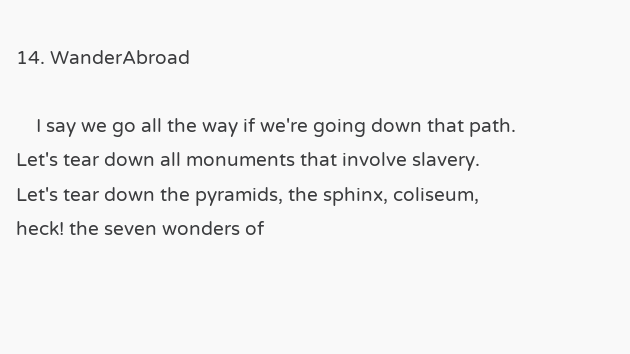14. WanderAbroad

    I say we go all the way if we're going down that path. Let's tear down all monuments that involve slavery. Let's tear down the pyramids, the sphinx, coliseum, heck! the seven wonders of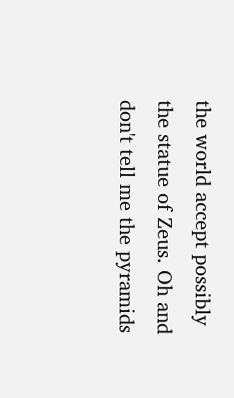the world accept possibly the statue of Zeus. Oh and don't tell me the pyramids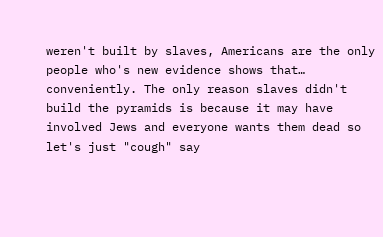weren't built by slaves, Americans are the only people who's new evidence shows that… conveniently. The only reason slaves didn't build the pyramids is because it may have involved Jews and everyone wants them dead so let's just "cough" say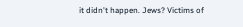it didn't happen. Jews? Victims of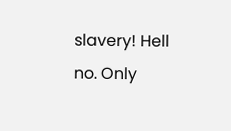slavery! Hell no. Only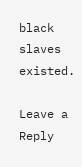black slaves existed.

Leave a Reply